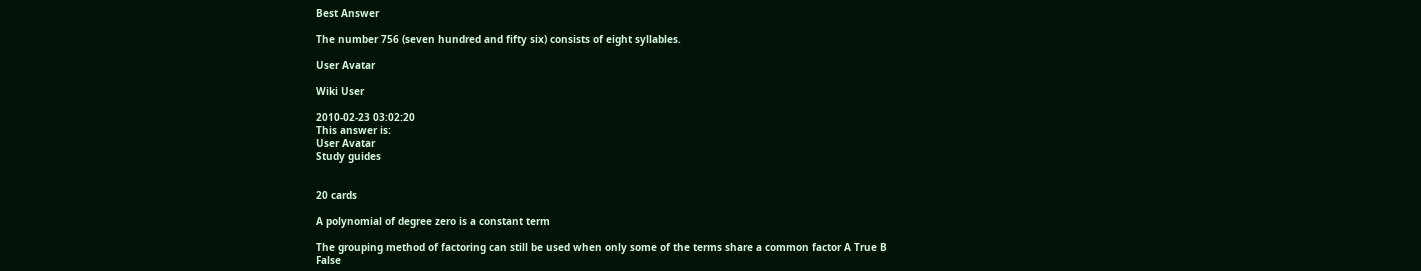Best Answer

The number 756 (seven hundred and fifty six) consists of eight syllables.

User Avatar

Wiki User

2010-02-23 03:02:20
This answer is:
User Avatar
Study guides


20 cards

A polynomial of degree zero is a constant term

The grouping method of factoring can still be used when only some of the terms share a common factor A True B False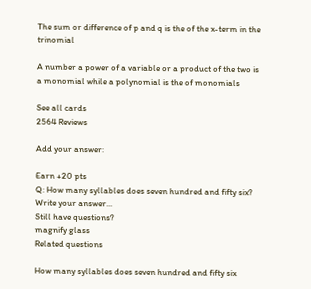The sum or difference of p and q is the of the x-term in the trinomial

A number a power of a variable or a product of the two is a monomial while a polynomial is the of monomials

See all cards
2564 Reviews

Add your answer:

Earn +20 pts
Q: How many syllables does seven hundred and fifty six?
Write your answer...
Still have questions?
magnify glass
Related questions

How many syllables does seven hundred and fifty six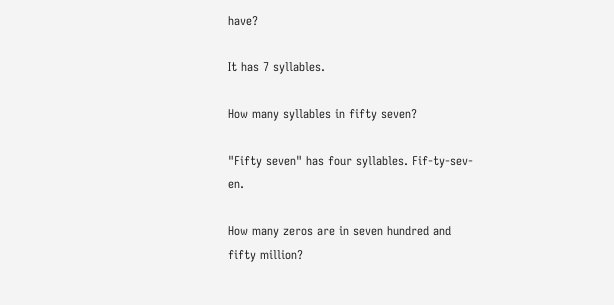have?

It has 7 syllables.

How many syllables in fifty seven?

"Fifty seven" has four syllables. Fif-ty-sev-en.

How many zeros are in seven hundred and fifty million?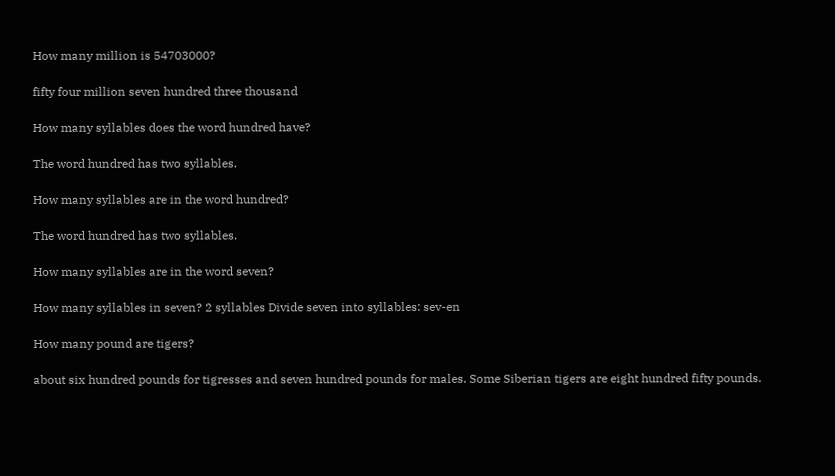How many million is 54703000?

fifty four million seven hundred three thousand

How many syllables does the word hundred have?

The word hundred has two syllables.

How many syllables are in the word hundred?

The word hundred has two syllables.

How many syllables are in the word seven?

How many syllables in seven? 2 syllables Divide seven into syllables: sev-en

How many pound are tigers?

about six hundred pounds for tigresses and seven hundred pounds for males. Some Siberian tigers are eight hundred fifty pounds.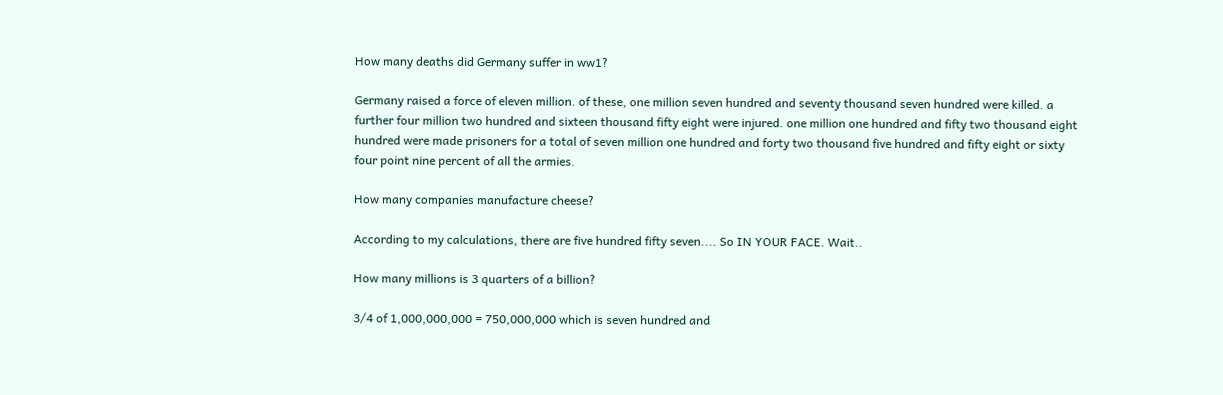How many deaths did Germany suffer in ww1?

Germany raised a force of eleven million. of these, one million seven hundred and seventy thousand seven hundred were killed. a further four million two hundred and sixteen thousand fifty eight were injured. one million one hundred and fifty two thousand eight hundred were made prisoners for a total of seven million one hundred and forty two thousand five hundred and fifty eight or sixty four point nine percent of all the armies.

How many companies manufacture cheese?

According to my calculations, there are five hundred fifty seven.... So IN YOUR FACE. Wait..

How many millions is 3 quarters of a billion?

3/4 of 1,000,000,000 = 750,000,000 which is seven hundred and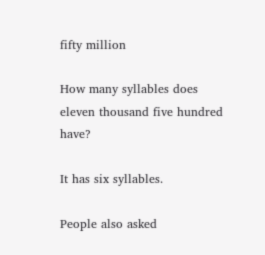fifty million

How many syllables does eleven thousand five hundred have?

It has six syllables.

People also asked